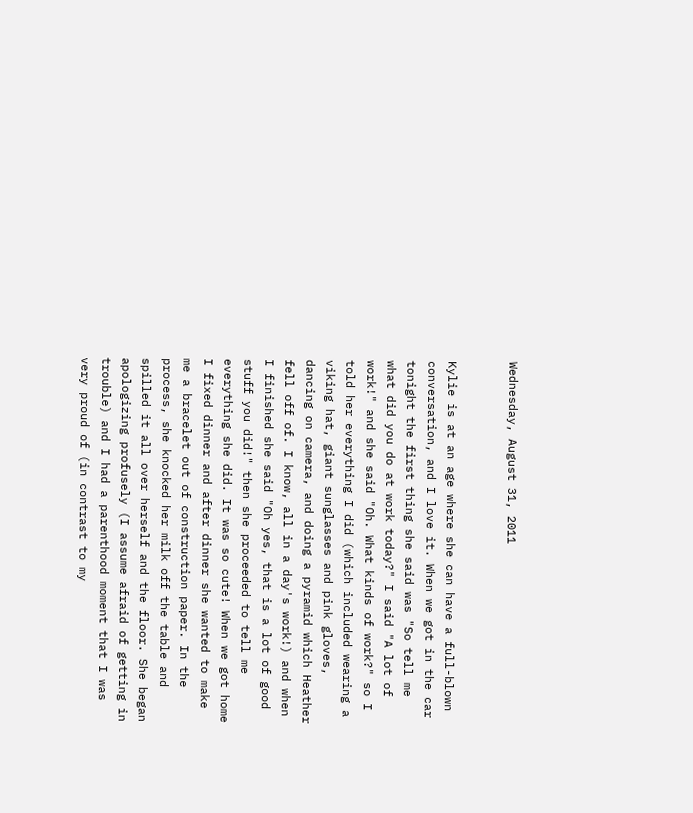Wednesday, August 31, 2011


Kylie is at an age where she can have a full-blown conversation, and I love it. When we got in the car tonight the first thing she said was "So tell me what did you do at work today?" I said "A lot of work!" and she said "Oh. What kinds of work?" so I told her everything I did (which included wearing a viking hat, giant sunglasses and pink gloves, dancing on camera, and doing a pyramid which Heather fell off of. I know, all in a day's work!) and when I finished she said "Oh yes, that is a lot of good stuff you did!" then she proceeded to tell me everything she did. It was so cute! When we got home I fixed dinner and after dinner she wanted to make me a bracelet out of construction paper. In the process, she knocked her milk off the table and spilled it all over herself and the floor. She began apologizing profusely (I assume afraid of getting in trouble) and I had a parenthood moment that I was very proud of (in contrast to my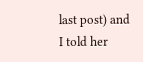last post) and I told her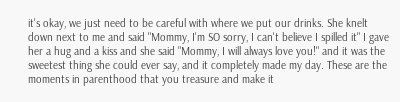it's okay, we just need to be careful with where we put our drinks. She knelt down next to me and said "Mommy, I'm SO sorry, I can't believe I spilled it" I gave her a hug and a kiss and she said "Mommy, I will always love you!" and it was the sweetest thing she could ever say, and it completely made my day. These are the moments in parenthood that you treasure and make it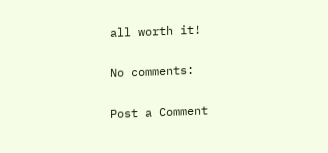all worth it!

No comments:

Post a Comment